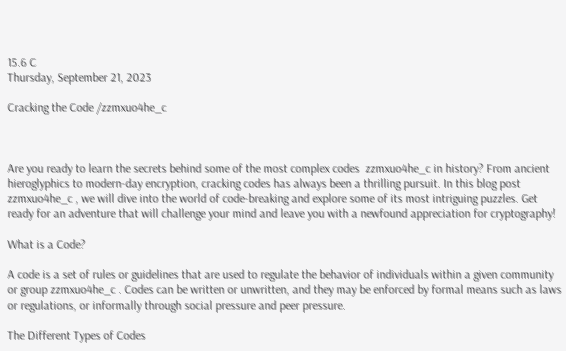15.6 C
Thursday, September 21, 2023

Cracking the Code /zzmxuo4he_c



Are you ready to learn the secrets behind some of the most complex codes  zzmxuo4he_c in history? From ancient hieroglyphics to modern-day encryption, cracking codes has always been a thrilling pursuit. In this blog post zzmxuo4he_c , we will dive into the world of code-breaking and explore some of its most intriguing puzzles. Get ready for an adventure that will challenge your mind and leave you with a newfound appreciation for cryptography!

What is a Code?

A code is a set of rules or guidelines that are used to regulate the behavior of individuals within a given community or group zzmxuo4he_c . Codes can be written or unwritten, and they may be enforced by formal means such as laws or regulations, or informally through social pressure and peer pressure.

The Different Types of Codes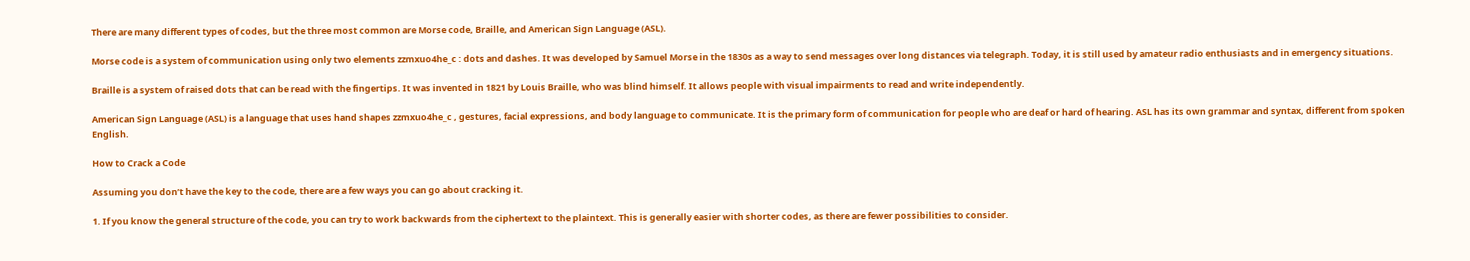There are many different types of codes, but the three most common are Morse code, Braille, and American Sign Language (ASL).

Morse code is a system of communication using only two elements zzmxuo4he_c : dots and dashes. It was developed by Samuel Morse in the 1830s as a way to send messages over long distances via telegraph. Today, it is still used by amateur radio enthusiasts and in emergency situations.

Braille is a system of raised dots that can be read with the fingertips. It was invented in 1821 by Louis Braille, who was blind himself. It allows people with visual impairments to read and write independently.

American Sign Language (ASL) is a language that uses hand shapes zzmxuo4he_c , gestures, facial expressions, and body language to communicate. It is the primary form of communication for people who are deaf or hard of hearing. ASL has its own grammar and syntax, different from spoken English.

How to Crack a Code

Assuming you don’t have the key to the code, there are a few ways you can go about cracking it.

1. If you know the general structure of the code, you can try to work backwards from the ciphertext to the plaintext. This is generally easier with shorter codes, as there are fewer possibilities to consider.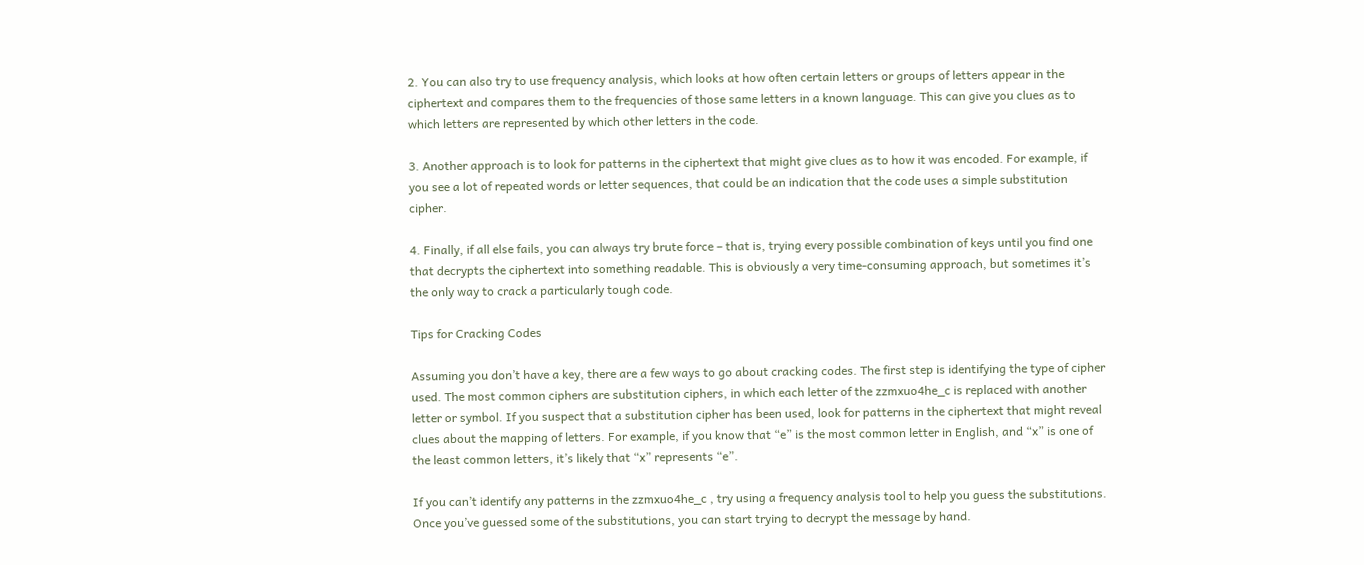2. You can also try to use frequency analysis, which looks at how often certain letters or groups of letters appear in the ciphertext and compares them to the frequencies of those same letters in a known language. This can give you clues as to which letters are represented by which other letters in the code.

3. Another approach is to look for patterns in the ciphertext that might give clues as to how it was encoded. For example, if you see a lot of repeated words or letter sequences, that could be an indication that the code uses a simple substitution cipher.

4. Finally, if all else fails, you can always try brute force – that is, trying every possible combination of keys until you find one that decrypts the ciphertext into something readable. This is obviously a very time-consuming approach, but sometimes it’s the only way to crack a particularly tough code.

Tips for Cracking Codes

Assuming you don’t have a key, there are a few ways to go about cracking codes. The first step is identifying the type of cipher used. The most common ciphers are substitution ciphers, in which each letter of the zzmxuo4he_c is replaced with another letter or symbol. If you suspect that a substitution cipher has been used, look for patterns in the ciphertext that might reveal clues about the mapping of letters. For example, if you know that “e” is the most common letter in English, and “x” is one of the least common letters, it’s likely that “x” represents “e”.

If you can’t identify any patterns in the zzmxuo4he_c , try using a frequency analysis tool to help you guess the substitutions. Once you’ve guessed some of the substitutions, you can start trying to decrypt the message by hand.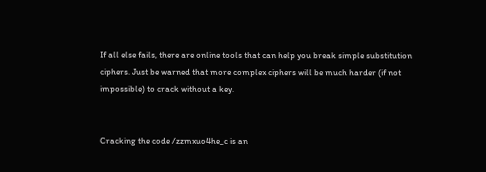If all else fails, there are online tools that can help you break simple substitution ciphers. Just be warned that more complex ciphers will be much harder (if not impossible) to crack without a key.


Cracking the code /zzmxuo4he_c is an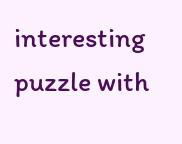interesting puzzle with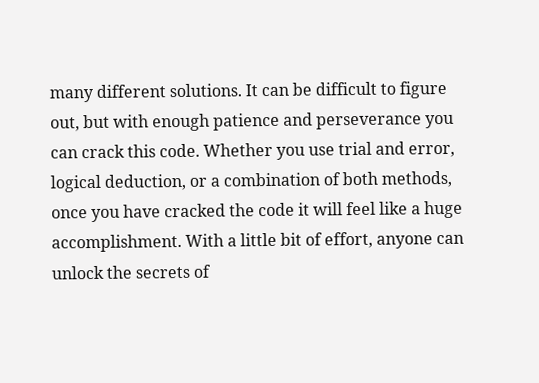many different solutions. It can be difficult to figure out, but with enough patience and perseverance you can crack this code. Whether you use trial and error, logical deduction, or a combination of both methods, once you have cracked the code it will feel like a huge accomplishment. With a little bit of effort, anyone can unlock the secrets of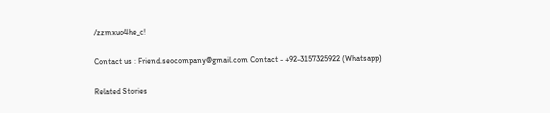/zzmxuo4he_c!

Contact us : Friend.seocompany@gmail.com Contact - +92-3157325922 (Whatsapp)

Related Stories